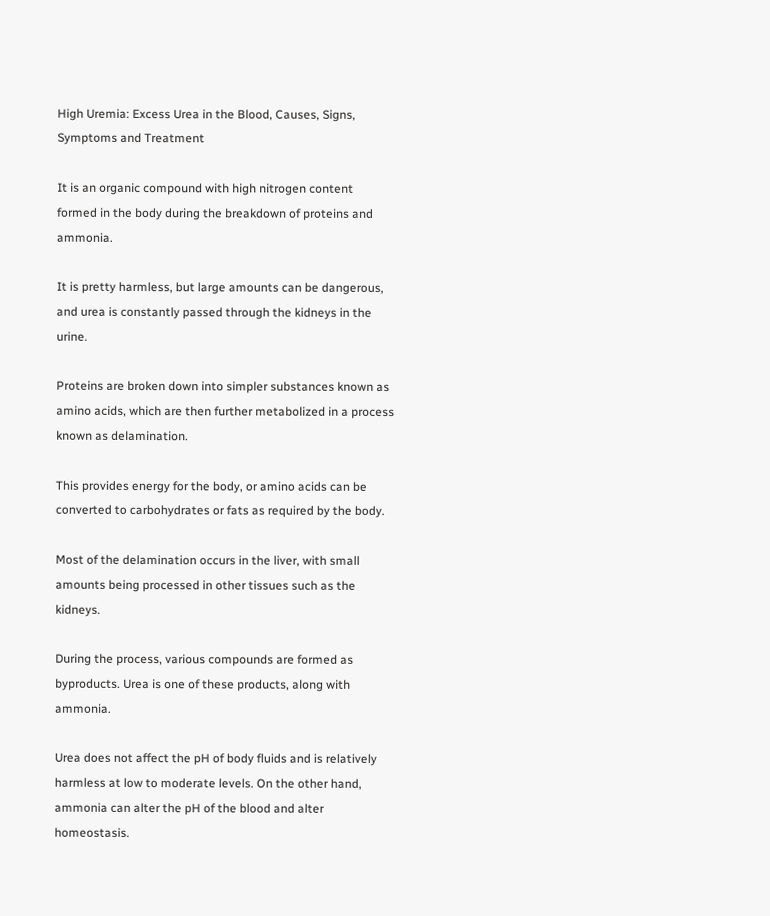High Uremia: Excess Urea in the Blood, Causes, Signs, Symptoms and Treatment

It is an organic compound with high nitrogen content formed in the body during the breakdown of proteins and ammonia.

It is pretty harmless, but large amounts can be dangerous, and urea is constantly passed through the kidneys in the urine.

Proteins are broken down into simpler substances known as amino acids, which are then further metabolized in a process known as delamination.

This provides energy for the body, or amino acids can be converted to carbohydrates or fats as required by the body.

Most of the delamination occurs in the liver, with small amounts being processed in other tissues such as the kidneys.

During the process, various compounds are formed as byproducts. Urea is one of these products, along with ammonia.

Urea does not affect the pH of body fluids and is relatively harmless at low to moderate levels. On the other hand, ammonia can alter the pH of the blood and alter homeostasis.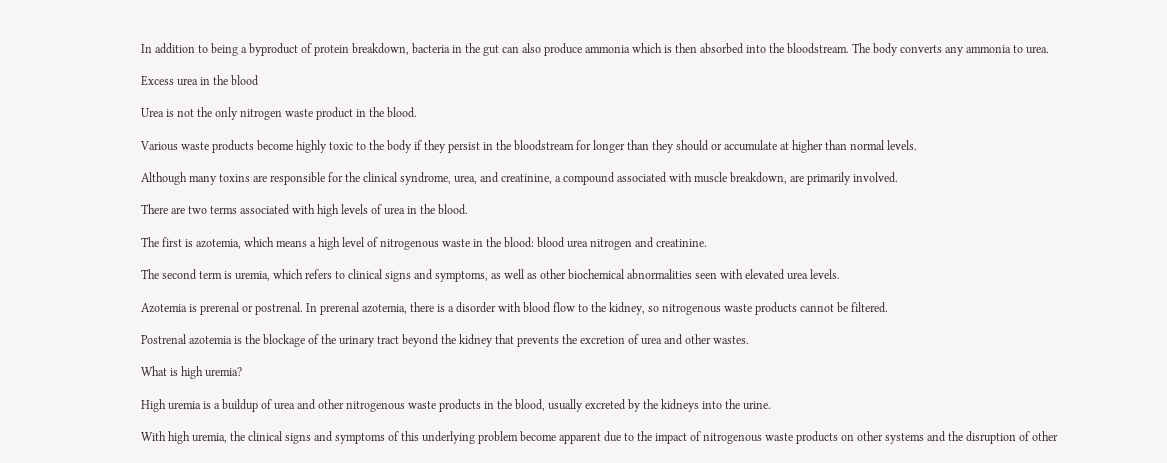In addition to being a byproduct of protein breakdown, bacteria in the gut can also produce ammonia which is then absorbed into the bloodstream. The body converts any ammonia to urea.

Excess urea in the blood

Urea is not the only nitrogen waste product in the blood.

Various waste products become highly toxic to the body if they persist in the bloodstream for longer than they should or accumulate at higher than normal levels.

Although many toxins are responsible for the clinical syndrome, urea, and creatinine, a compound associated with muscle breakdown, are primarily involved.

There are two terms associated with high levels of urea in the blood.

The first is azotemia, which means a high level of nitrogenous waste in the blood: blood urea nitrogen and creatinine.

The second term is uremia, which refers to clinical signs and symptoms, as well as other biochemical abnormalities seen with elevated urea levels.

Azotemia is prerenal or postrenal. In prerenal azotemia, there is a disorder with blood flow to the kidney, so nitrogenous waste products cannot be filtered.

Postrenal azotemia is the blockage of the urinary tract beyond the kidney that prevents the excretion of urea and other wastes.

What is high uremia?

High uremia is a buildup of urea and other nitrogenous waste products in the blood, usually excreted by the kidneys into the urine.

With high uremia, the clinical signs and symptoms of this underlying problem become apparent due to the impact of nitrogenous waste products on other systems and the disruption of other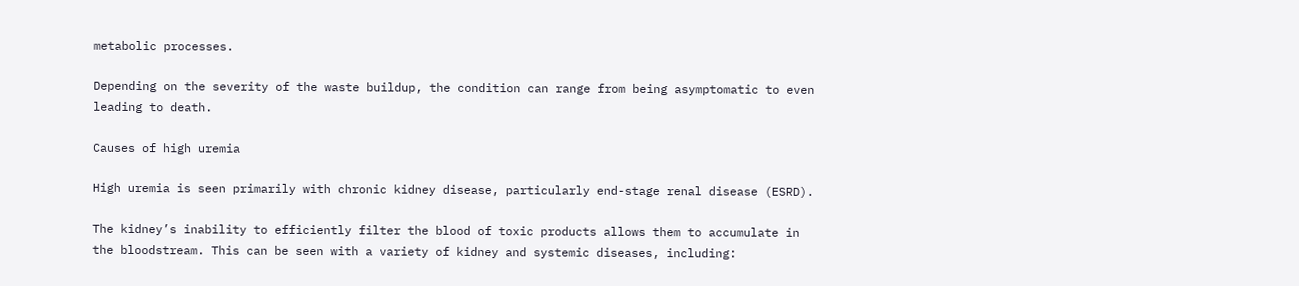metabolic processes.

Depending on the severity of the waste buildup, the condition can range from being asymptomatic to even leading to death.

Causes of high uremia

High uremia is seen primarily with chronic kidney disease, particularly end-stage renal disease (ESRD).

The kidney’s inability to efficiently filter the blood of toxic products allows them to accumulate in the bloodstream. This can be seen with a variety of kidney and systemic diseases, including: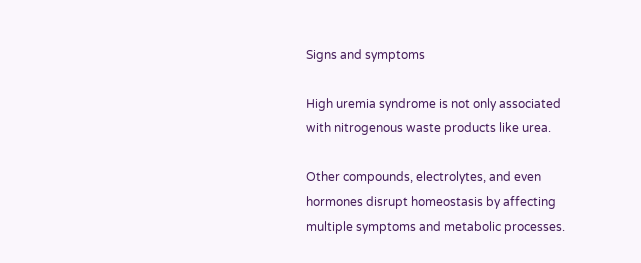Signs and symptoms

High uremia syndrome is not only associated with nitrogenous waste products like urea.

Other compounds, electrolytes, and even hormones disrupt homeostasis by affecting multiple symptoms and metabolic processes.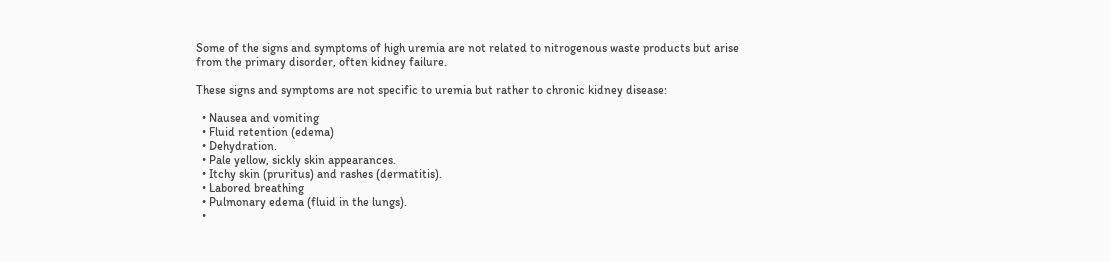Some of the signs and symptoms of high uremia are not related to nitrogenous waste products but arise from the primary disorder, often kidney failure.

These signs and symptoms are not specific to uremia but rather to chronic kidney disease:

  • Nausea and vomiting
  • Fluid retention (edema)
  • Dehydration.
  • Pale yellow, sickly skin appearances.
  • Itchy skin (pruritus) and rashes (dermatitis).
  • Labored breathing
  • Pulmonary edema (fluid in the lungs).
  •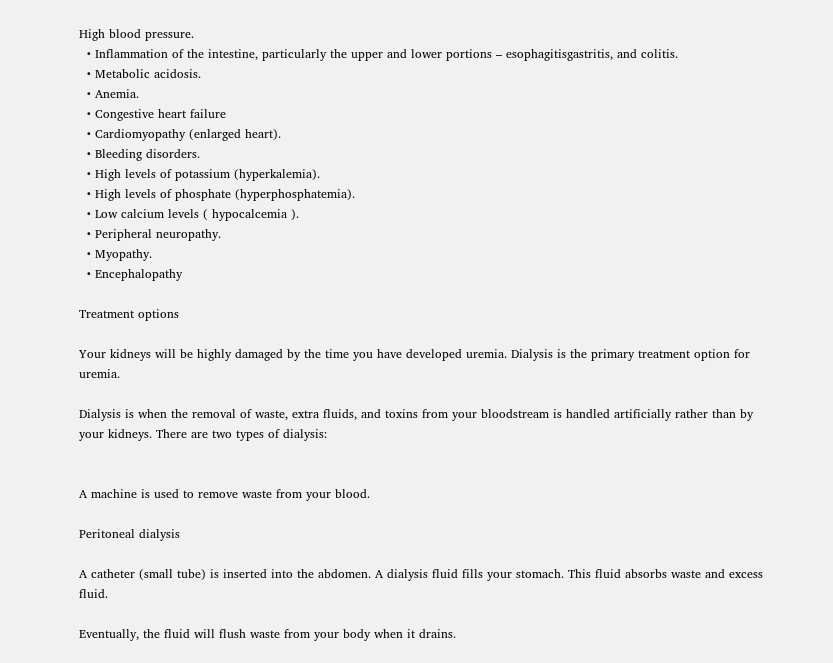High blood pressure.
  • Inflammation of the intestine, particularly the upper and lower portions – esophagitisgastritis, and colitis.
  • Metabolic acidosis.
  • Anemia.
  • Congestive heart failure
  • Cardiomyopathy (enlarged heart).
  • Bleeding disorders.
  • High levels of potassium (hyperkalemia).
  • High levels of phosphate (hyperphosphatemia).
  • Low calcium levels ( hypocalcemia ).
  • Peripheral neuropathy.
  • Myopathy.
  • Encephalopathy

Treatment options

Your kidneys will be highly damaged by the time you have developed uremia. Dialysis is the primary treatment option for uremia.

Dialysis is when the removal of waste, extra fluids, and toxins from your bloodstream is handled artificially rather than by your kidneys. There are two types of dialysis:


A machine is used to remove waste from your blood.

Peritoneal dialysis

A catheter (small tube) is inserted into the abdomen. A dialysis fluid fills your stomach. This fluid absorbs waste and excess fluid.

Eventually, the fluid will flush waste from your body when it drains.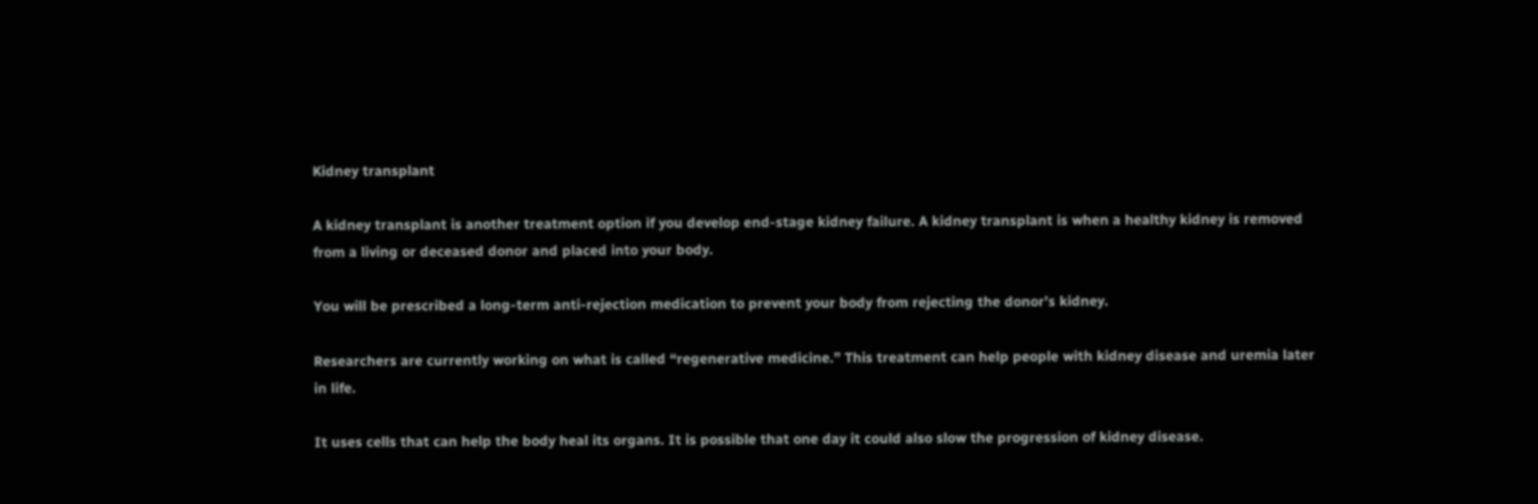Kidney transplant

A kidney transplant is another treatment option if you develop end-stage kidney failure. A kidney transplant is when a healthy kidney is removed from a living or deceased donor and placed into your body.

You will be prescribed a long-term anti-rejection medication to prevent your body from rejecting the donor’s kidney.

Researchers are currently working on what is called “regenerative medicine.” This treatment can help people with kidney disease and uremia later in life.

It uses cells that can help the body heal its organs. It is possible that one day it could also slow the progression of kidney disease.